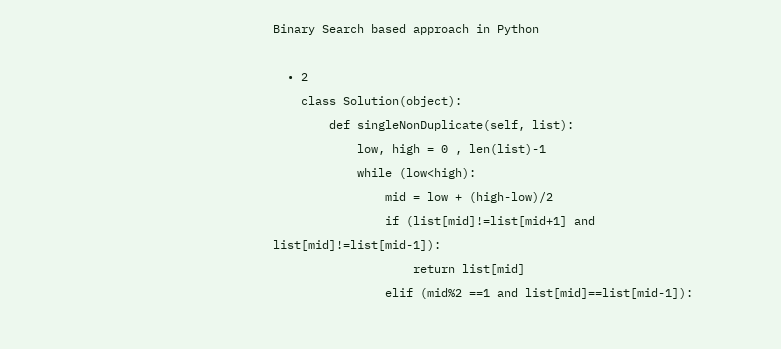Binary Search based approach in Python

  • 2
    class Solution(object):
        def singleNonDuplicate(self, list):
            low, high = 0 , len(list)-1
            while (low<high):
                mid = low + (high-low)/2
                if (list[mid]!=list[mid+1] and list[mid]!=list[mid-1]):
                    return list[mid]
                elif (mid%2 ==1 and list[mid]==list[mid-1]):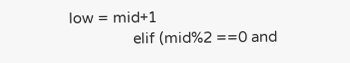low = mid+1
                elif (mid%2 ==0 and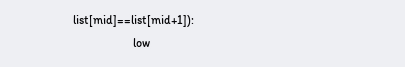list[mid]==list[mid+1]):
                    low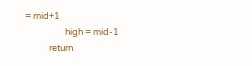= mid+1
                    high = mid-1
            return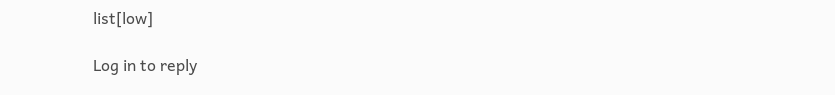list[low]

Log in to reply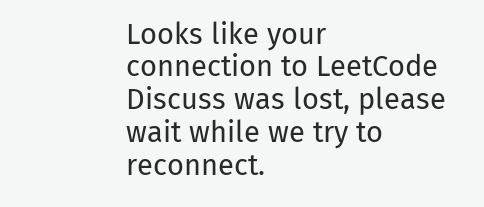Looks like your connection to LeetCode Discuss was lost, please wait while we try to reconnect.